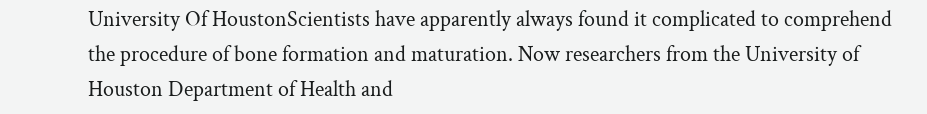University Of HoustonScientists have apparently always found it complicated to comprehend the procedure of bone formation and maturation. Now researchers from the University of Houston Department of Health and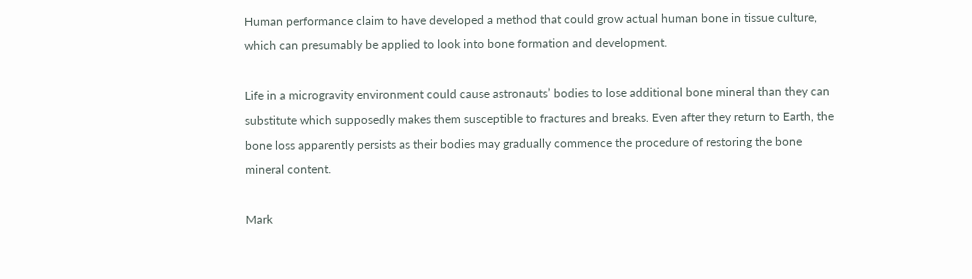Human performance claim to have developed a method that could grow actual human bone in tissue culture, which can presumably be applied to look into bone formation and development.

Life in a microgravity environment could cause astronauts’ bodies to lose additional bone mineral than they can substitute which supposedly makes them susceptible to fractures and breaks. Even after they return to Earth, the bone loss apparently persists as their bodies may gradually commence the procedure of restoring the bone mineral content.

Mark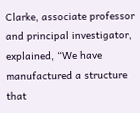Clarke, associate professor and principal investigator, explained, “We have manufactured a structure that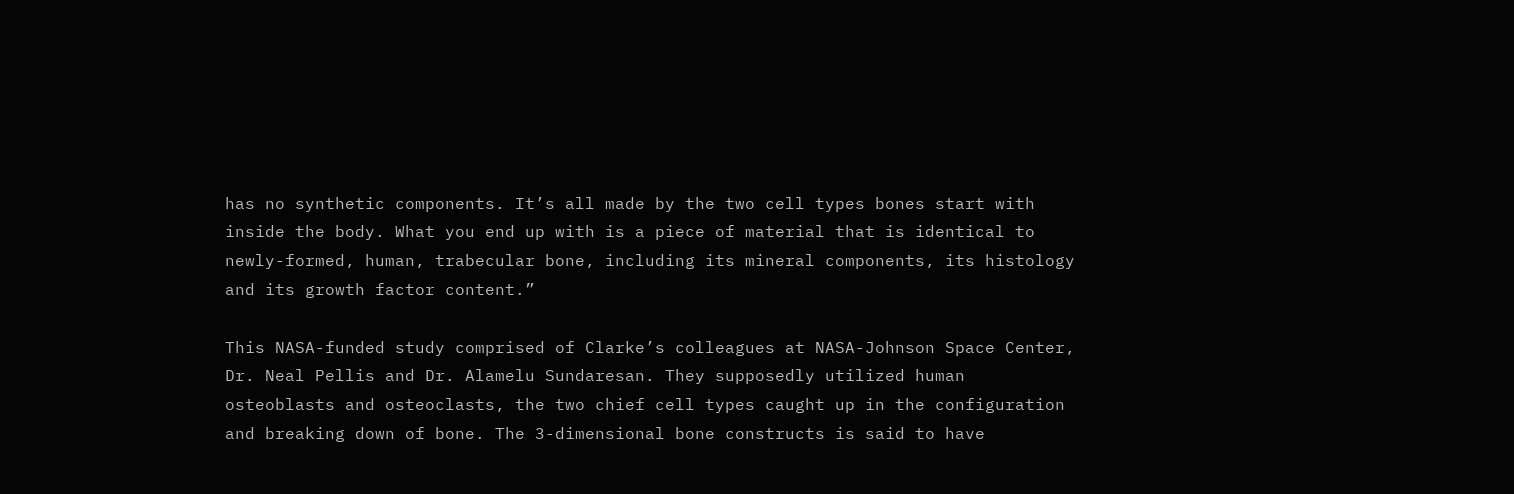has no synthetic components. It’s all made by the two cell types bones start with inside the body. What you end up with is a piece of material that is identical to newly-formed, human, trabecular bone, including its mineral components, its histology and its growth factor content.”

This NASA-funded study comprised of Clarke’s colleagues at NASA-Johnson Space Center, Dr. Neal Pellis and Dr. Alamelu Sundaresan. They supposedly utilized human osteoblasts and osteoclasts, the two chief cell types caught up in the configuration and breaking down of bone. The 3-dimensional bone constructs is said to have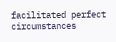facilitated perfect circumstances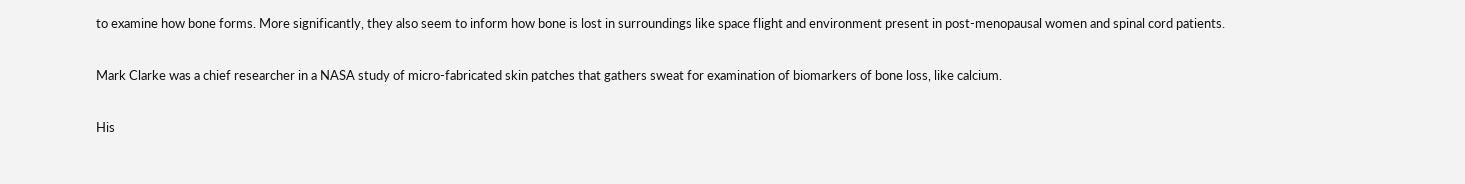to examine how bone forms. More significantly, they also seem to inform how bone is lost in surroundings like space flight and environment present in post-menopausal women and spinal cord patients.

Mark Clarke was a chief researcher in a NASA study of micro-fabricated skin patches that gathers sweat for examination of biomarkers of bone loss, like calcium.

His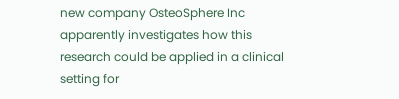new company OsteoSphere Inc apparently investigates how this research could be applied in a clinical setting for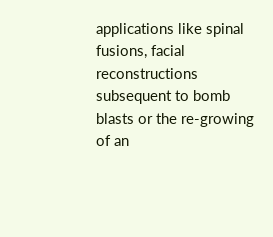applications like spinal fusions, facial reconstructions subsequent to bomb blasts or the re-growing of an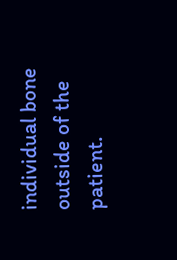individual bone outside of the patient.